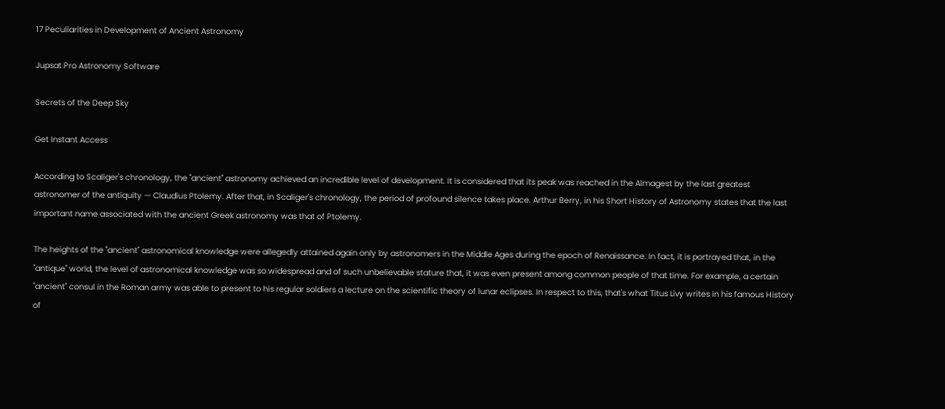17 Peculiarities in Development of Ancient Astronomy

Jupsat Pro Astronomy Software

Secrets of the Deep Sky

Get Instant Access

According to Scaliger's chronology, the "ancient" astronomy achieved an incredible level of development. It is considered that its peak was reached in the Almagest by the last greatest astronomer of the antiquity — Claudius Ptolemy. After that, in Scaliger's chronology, the period of profound silence takes place. Arthur Berry, in his Short History of Astronomy states that the last important name associated with the ancient Greek astronomy was that of Ptolemy.

The heights of the "ancient" astronomical knowledge were allegedly attained again only by astronomers in the Middle Ages during the epoch of Renaissance. In fact, it is portrayed that, in the "antique" world, the level of astronomical knowledge was so widespread and of such unbelievable stature that, it was even present among common people of that time. For example, a certain "ancient" consul in the Roman army was able to present to his regular soldiers a lecture on the scientific theory of lunar eclipses. In respect to this, that's what Titus Livy writes in his famous History of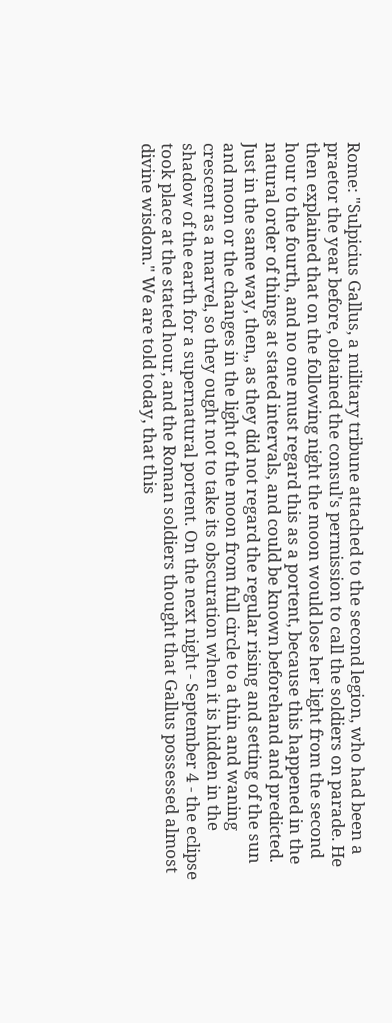Rome: "Sulpicius Gallus, a military tribune attached to the second legion, who had been a praetor the year before, obtained the consul's permission to call the soldiers on parade. He then explained that on the following night the moon would lose her light from the second hour to the fourth, and no one must regard this as a portent, because this happened in the natural order of things at stated intervals, and could be known beforehand and predicted. Just in the same way, then,, as they did not regard the regular rising and setting of the sun and moon or the changes in the light of the moon from full circle to a thin and waning crescent as a marvel, so they ought not to take its obscuration when it is hidden in the shadow of the earth for a supernatural portent. On the next night - September 4 - the eclipse took place at the stated hour, and the Roman soldiers thought that Gallus possessed almost divine wisdom." We are told today, that this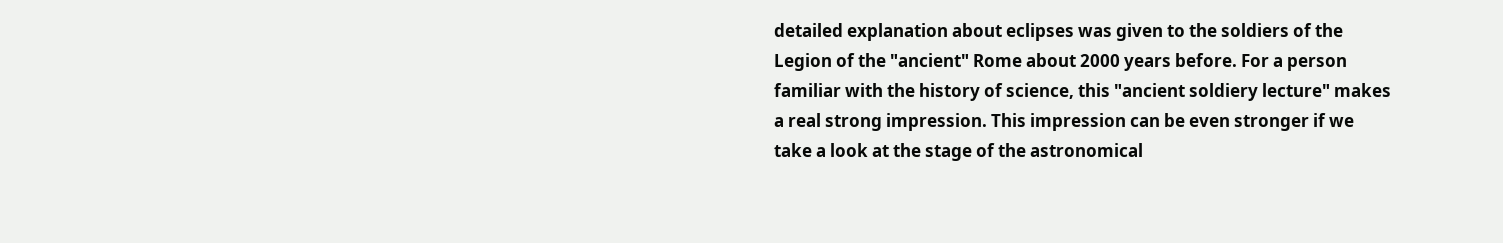detailed explanation about eclipses was given to the soldiers of the Legion of the "ancient" Rome about 2000 years before. For a person familiar with the history of science, this "ancient soldiery lecture" makes a real strong impression. This impression can be even stronger if we take a look at the stage of the astronomical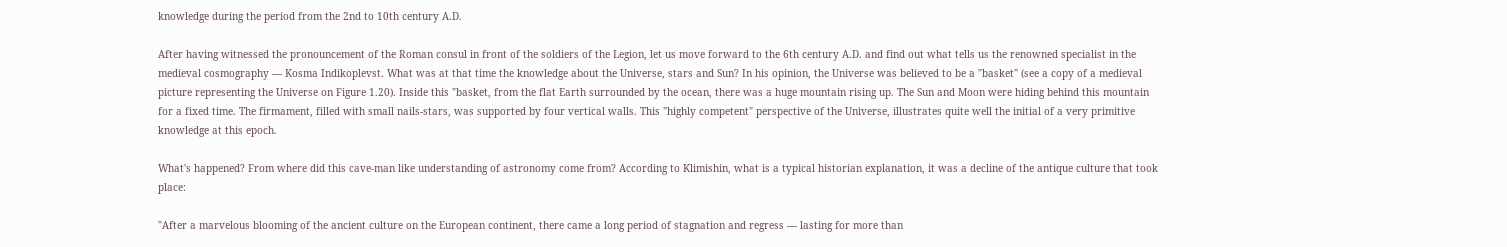knowledge during the period from the 2nd to 10th century A.D.

After having witnessed the pronouncement of the Roman consul in front of the soldiers of the Legion, let us move forward to the 6th century A.D. and find out what tells us the renowned specialist in the medieval cosmography — Kosma Indikoplevst. What was at that time the knowledge about the Universe, stars and Sun? In his opinion, the Universe was believed to be a "basket" (see a copy of a medieval picture representing the Universe on Figure 1.20). Inside this "basket, from the flat Earth surrounded by the ocean, there was a huge mountain rising up. The Sun and Moon were hiding behind this mountain for a fixed time. The firmament, filled with small nails-stars, was supported by four vertical walls. This "highly competent" perspective of the Universe, illustrates quite well the initial of a very primitive knowledge at this epoch.

What's happened? From where did this cave-man like understanding of astronomy come from? According to Klimishin, what is a typical historian explanation, it was a decline of the antique culture that took place:

"After a marvelous blooming of the ancient culture on the European continent, there came a long period of stagnation and regress — lasting for more than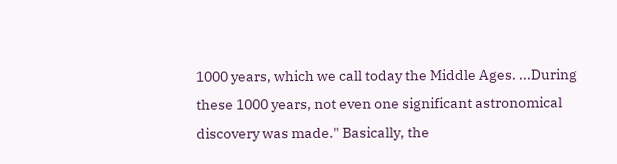1000 years, which we call today the Middle Ages. ...During these 1000 years, not even one significant astronomical discovery was made." Basically, the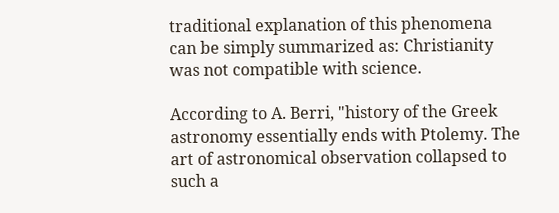traditional explanation of this phenomena can be simply summarized as: Christianity was not compatible with science.

According to A. Berri, "history of the Greek astronomy essentially ends with Ptolemy. The art of astronomical observation collapsed to such a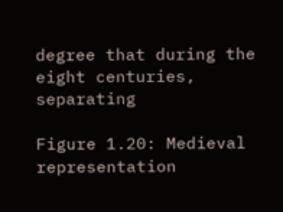degree that during the eight centuries, separating

Figure 1.20: Medieval representation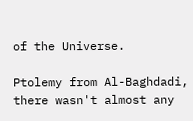of the Universe.

Ptolemy from Al-Baghdadi, there wasn't almost any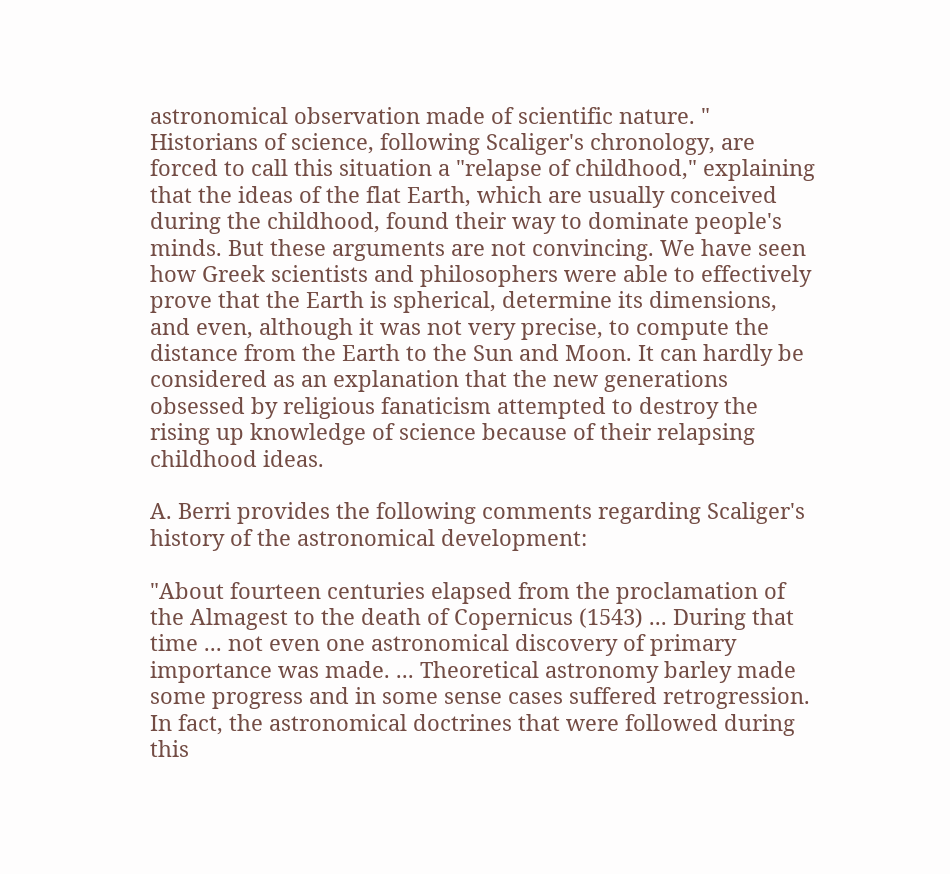astronomical observation made of scientific nature. " Historians of science, following Scaliger's chronology, are forced to call this situation a "relapse of childhood," explaining that the ideas of the flat Earth, which are usually conceived during the childhood, found their way to dominate people's minds. But these arguments are not convincing. We have seen how Greek scientists and philosophers were able to effectively prove that the Earth is spherical, determine its dimensions, and even, although it was not very precise, to compute the distance from the Earth to the Sun and Moon. It can hardly be considered as an explanation that the new generations obsessed by religious fanaticism attempted to destroy the rising up knowledge of science because of their relapsing childhood ideas.

A. Berri provides the following comments regarding Scaliger's history of the astronomical development:

"About fourteen centuries elapsed from the proclamation of the Almagest to the death of Copernicus (1543) ... During that time ... not even one astronomical discovery of primary importance was made. ... Theoretical astronomy barley made some progress and in some sense cases suffered retrogression. In fact, the astronomical doctrines that were followed during this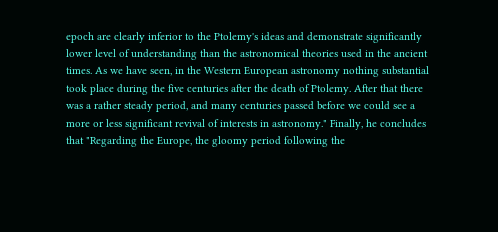epoch are clearly inferior to the Ptolemy's ideas and demonstrate significantly lower level of understanding than the astronomical theories used in the ancient times. As we have seen, in the Western European astronomy nothing substantial took place during the five centuries after the death of Ptolemy. After that there was a rather steady period, and many centuries passed before we could see a more or less significant revival of interests in astronomy." Finally, he concludes that "Regarding the Europe, the gloomy period following the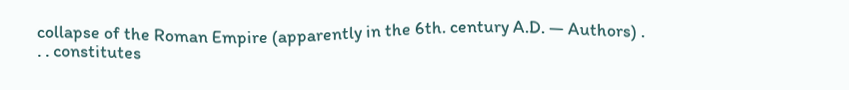collapse of the Roman Empire (apparently in the 6th. century A.D. — Authors) . . . constitutes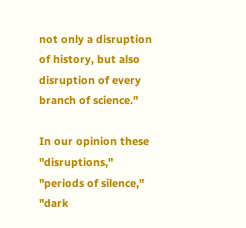not only a disruption of history, but also disruption of every branch of science."

In our opinion these "disruptions," "periods of silence," "dark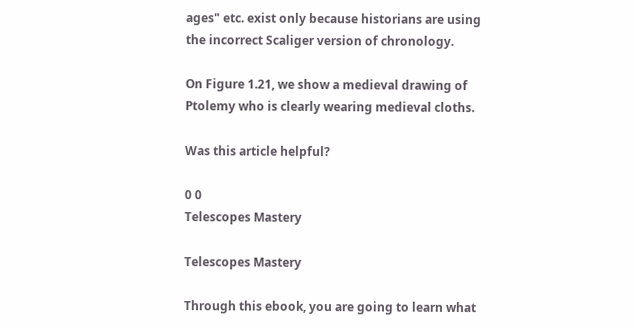ages" etc. exist only because historians are using the incorrect Scaliger version of chronology.

On Figure 1.21, we show a medieval drawing of Ptolemy who is clearly wearing medieval cloths.

Was this article helpful?

0 0
Telescopes Mastery

Telescopes Mastery

Through this ebook, you are going to learn what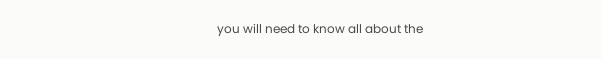you will need to know all about the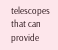telescopes that can provide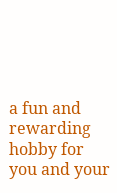a fun and rewarding hobby for you and your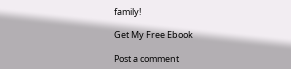family!

Get My Free Ebook

Post a comment